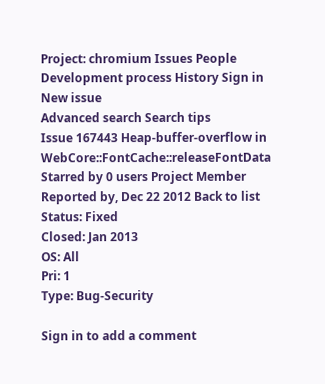Project: chromium Issues People Development process History Sign in
New issue
Advanced search Search tips
Issue 167443 Heap-buffer-overflow in WebCore::FontCache::releaseFontData
Starred by 0 users Project Member Reported by, Dec 22 2012 Back to list
Status: Fixed
Closed: Jan 2013
OS: All
Pri: 1
Type: Bug-Security

Sign in to add a comment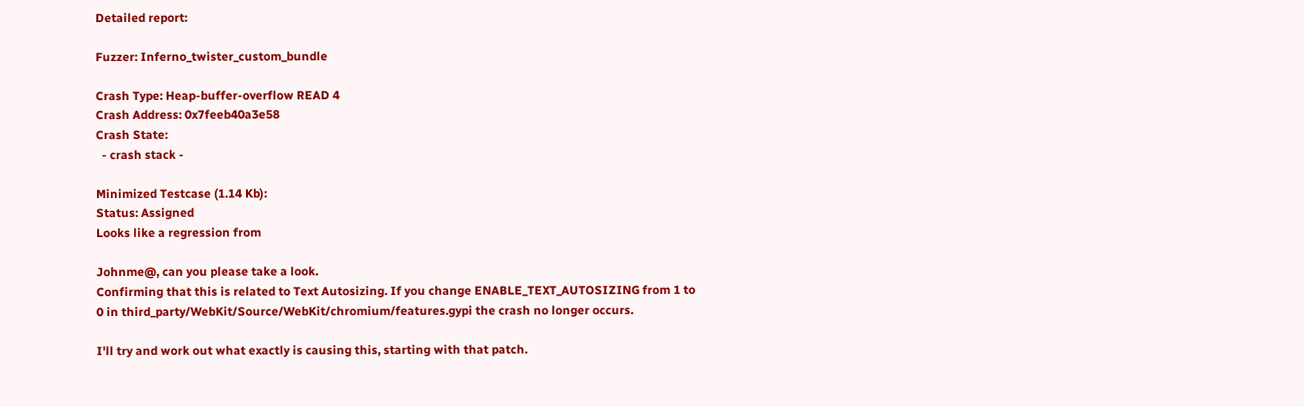Detailed report:

Fuzzer: Inferno_twister_custom_bundle

Crash Type: Heap-buffer-overflow READ 4
Crash Address: 0x7feeb40a3e58
Crash State:
  - crash stack -

Minimized Testcase (1.14 Kb):
Status: Assigned
Looks like a regression from

Johnme@, can you please take a look.
Confirming that this is related to Text Autosizing. If you change ENABLE_TEXT_AUTOSIZING from 1 to 0 in third_party/WebKit/Source/WebKit/chromium/features.gypi the crash no longer occurs.

I'll try and work out what exactly is causing this, starting with that patch.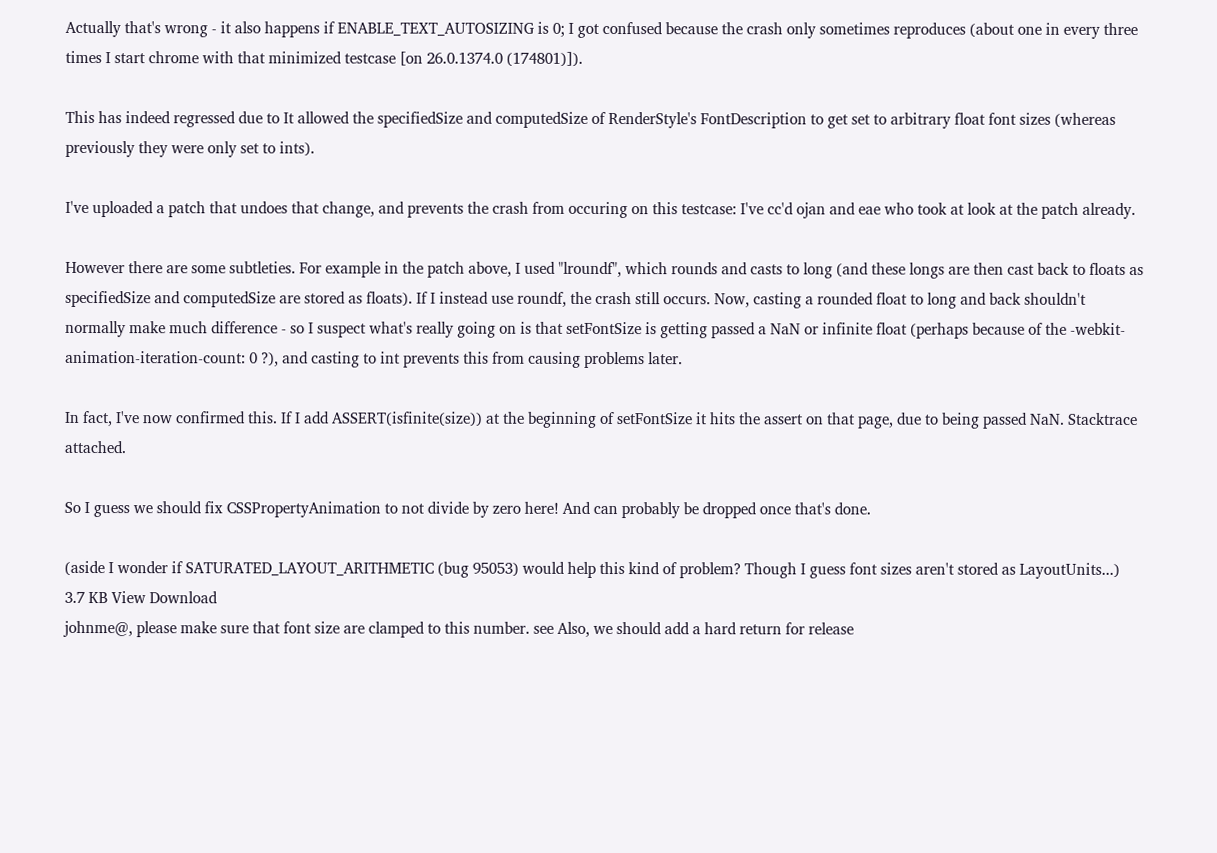Actually that's wrong - it also happens if ENABLE_TEXT_AUTOSIZING is 0; I got confused because the crash only sometimes reproduces (about one in every three times I start chrome with that minimized testcase [on 26.0.1374.0 (174801)]).

This has indeed regressed due to It allowed the specifiedSize and computedSize of RenderStyle's FontDescription to get set to arbitrary float font sizes (whereas previously they were only set to ints).

I've uploaded a patch that undoes that change, and prevents the crash from occuring on this testcase: I've cc'd ojan and eae who took at look at the patch already.

However there are some subtleties. For example in the patch above, I used "lroundf", which rounds and casts to long (and these longs are then cast back to floats as specifiedSize and computedSize are stored as floats). If I instead use roundf, the crash still occurs. Now, casting a rounded float to long and back shouldn't normally make much difference - so I suspect what's really going on is that setFontSize is getting passed a NaN or infinite float (perhaps because of the -webkit-animation-iteration-count: 0 ?), and casting to int prevents this from causing problems later.

In fact, I've now confirmed this. If I add ASSERT(isfinite(size)) at the beginning of setFontSize it hits the assert on that page, due to being passed NaN. Stacktrace attached.

So I guess we should fix CSSPropertyAnimation to not divide by zero here! And can probably be dropped once that's done.

(aside I wonder if SATURATED_LAYOUT_ARITHMETIC (bug 95053) would help this kind of problem? Though I guess font sizes aren't stored as LayoutUnits...)
3.7 KB View Download
johnme@, please make sure that font size are clamped to this number. see Also, we should add a hard return for release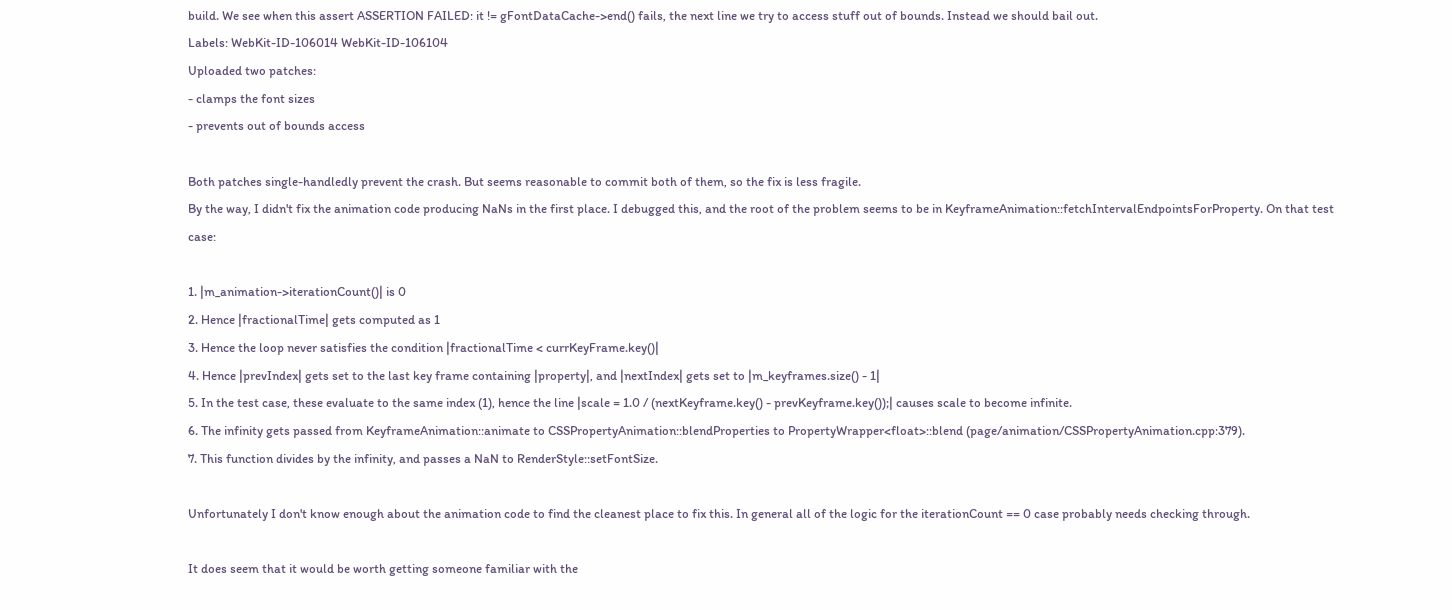build. We see when this assert ASSERTION FAILED: it != gFontDataCache->end() fails, the next line we try to access stuff out of bounds. Instead we should bail out.
Labels: WebKit-ID-106014 WebKit-ID-106104
Uploaded two patches:
- clamps the font sizes
- prevents out of bounds access

Both patches single-handledly prevent the crash. But seems reasonable to commit both of them, so the fix is less fragile.
By the way, I didn't fix the animation code producing NaNs in the first place. I debugged this, and the root of the problem seems to be in KeyframeAnimation::fetchIntervalEndpointsForProperty. On that test case:

1. |m_animation->iterationCount()| is 0
2. Hence |fractionalTime| gets computed as 1
3. Hence the loop never satisfies the condition |fractionalTime < currKeyFrame.key()|
4. Hence |prevIndex| gets set to the last key frame containing |property|, and |nextIndex| gets set to |m_keyframes.size() - 1|
5. In the test case, these evaluate to the same index (1), hence the line |scale = 1.0 / (nextKeyframe.key() - prevKeyframe.key());| causes scale to become infinite.
6. The infinity gets passed from KeyframeAnimation::animate to CSSPropertyAnimation::blendProperties to PropertyWrapper<float>::blend (page/animation/CSSPropertyAnimation.cpp:379).
7. This function divides by the infinity, and passes a NaN to RenderStyle::setFontSize.

Unfortunately I don't know enough about the animation code to find the cleanest place to fix this. In general all of the logic for the iterationCount == 0 case probably needs checking through.

It does seem that it would be worth getting someone familiar with the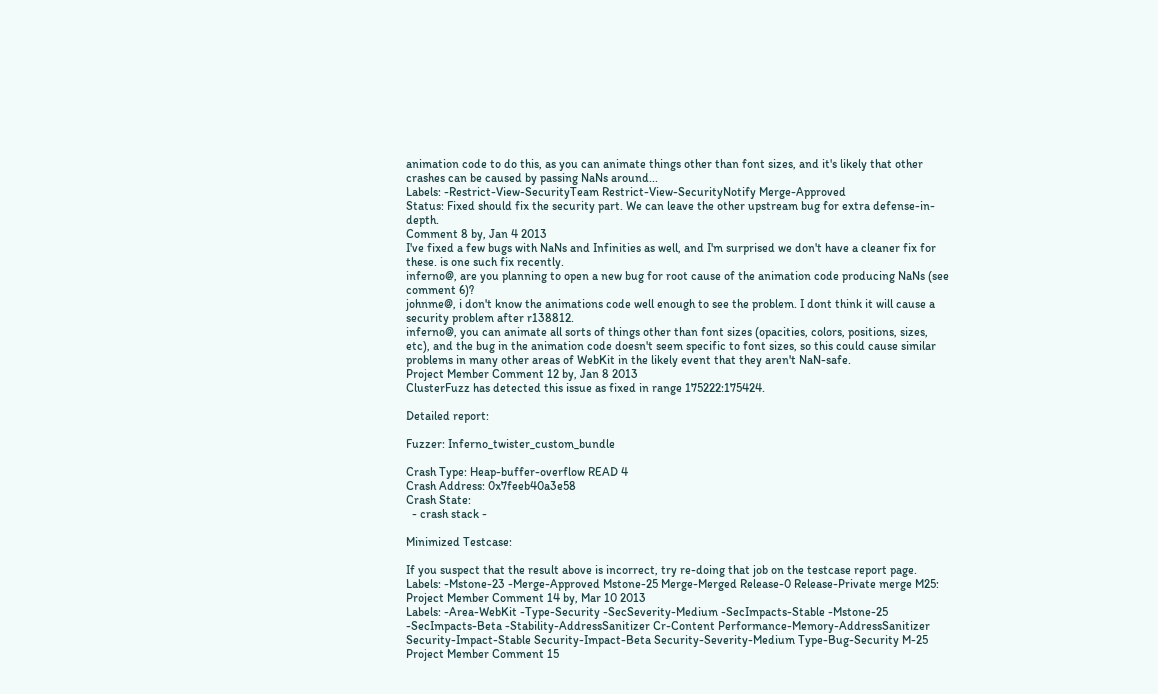animation code to do this, as you can animate things other than font sizes, and it's likely that other crashes can be caused by passing NaNs around...
Labels: -Restrict-View-SecurityTeam Restrict-View-SecurityNotify Merge-Approved
Status: Fixed should fix the security part. We can leave the other upstream bug for extra defense-in-depth.
Comment 8 by, Jan 4 2013
I've fixed a few bugs with NaNs and Infinities as well, and I'm surprised we don't have a cleaner fix for these. is one such fix recently.
inferno@, are you planning to open a new bug for root cause of the animation code producing NaNs (see comment 6)?
johnme@, i don't know the animations code well enough to see the problem. I dont think it will cause a security problem after r138812.
inferno@, you can animate all sorts of things other than font sizes (opacities, colors, positions, sizes, etc), and the bug in the animation code doesn't seem specific to font sizes, so this could cause similar problems in many other areas of WebKit in the likely event that they aren't NaN-safe.
Project Member Comment 12 by, Jan 8 2013
ClusterFuzz has detected this issue as fixed in range 175222:175424.

Detailed report:

Fuzzer: Inferno_twister_custom_bundle

Crash Type: Heap-buffer-overflow READ 4
Crash Address: 0x7feeb40a3e58
Crash State:
  - crash stack -

Minimized Testcase:

If you suspect that the result above is incorrect, try re-doing that job on the testcase report page.
Labels: -Mstone-23 -Merge-Approved Mstone-25 Merge-Merged Release-0 Release-Private merge M25:
Project Member Comment 14 by, Mar 10 2013
Labels: -Area-WebKit -Type-Security -SecSeverity-Medium -SecImpacts-Stable -Mstone-25 -SecImpacts-Beta -Stability-AddressSanitizer Cr-Content Performance-Memory-AddressSanitizer Security-Impact-Stable Security-Impact-Beta Security-Severity-Medium Type-Bug-Security M-25
Project Member Comment 15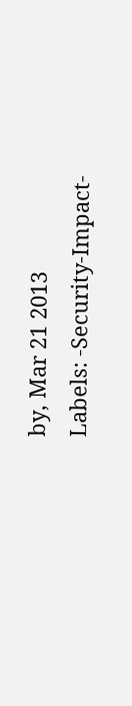by, Mar 21 2013
Labels: -Security-Impact-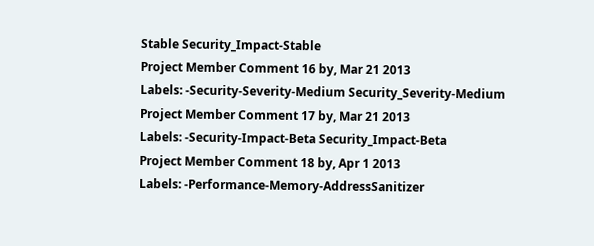Stable Security_Impact-Stable
Project Member Comment 16 by, Mar 21 2013
Labels: -Security-Severity-Medium Security_Severity-Medium
Project Member Comment 17 by, Mar 21 2013
Labels: -Security-Impact-Beta Security_Impact-Beta
Project Member Comment 18 by, Apr 1 2013
Labels: -Performance-Memory-AddressSanitizer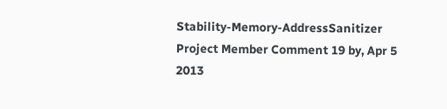Stability-Memory-AddressSanitizer
Project Member Comment 19 by, Apr 5 2013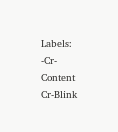Labels: -Cr-Content Cr-Blink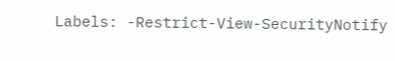Labels: -Restrict-View-SecurityNotify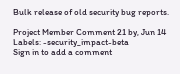Bulk release of old security bug reports.

Project Member Comment 21 by, Jun 14
Labels: -security_impact-beta
Sign in to add a comment